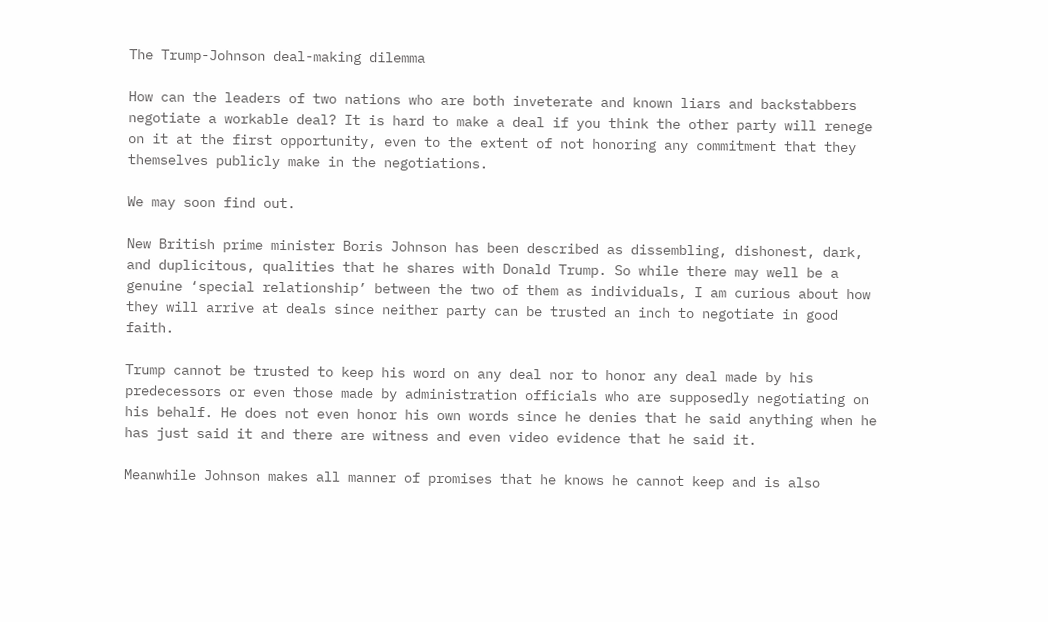The Trump-Johnson deal-making dilemma

How can the leaders of two nations who are both inveterate and known liars and backstabbers negotiate a workable deal? It is hard to make a deal if you think the other party will renege on it at the first opportunity, even to the extent of not honoring any commitment that they themselves publicly make in the negotiations.

We may soon find out.

New British prime minister Boris Johnson has been described as dissembling, dishonest, dark, and duplicitous, qualities that he shares with Donald Trump. So while there may well be a genuine ‘special relationship’ between the two of them as individuals, I am curious about how they will arrive at deals since neither party can be trusted an inch to negotiate in good faith.

Trump cannot be trusted to keep his word on any deal nor to honor any deal made by his predecessors or even those made by administration officials who are supposedly negotiating on his behalf. He does not even honor his own words since he denies that he said anything when he has just said it and there are witness and even video evidence that he said it.

Meanwhile Johnson makes all manner of promises that he knows he cannot keep and is also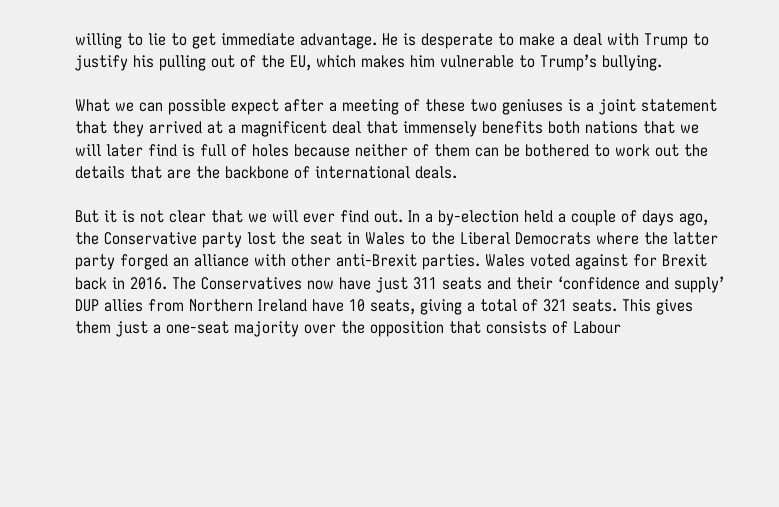willing to lie to get immediate advantage. He is desperate to make a deal with Trump to justify his pulling out of the EU, which makes him vulnerable to Trump’s bullying.

What we can possible expect after a meeting of these two geniuses is a joint statement that they arrived at a magnificent deal that immensely benefits both nations that we will later find is full of holes because neither of them can be bothered to work out the details that are the backbone of international deals.

But it is not clear that we will ever find out. In a by-election held a couple of days ago, the Conservative party lost the seat in Wales to the Liberal Democrats where the latter party forged an alliance with other anti-Brexit parties. Wales voted against for Brexit back in 2016. The Conservatives now have just 311 seats and their ‘confidence and supply’ DUP allies from Northern Ireland have 10 seats, giving a total of 321 seats. This gives them just a one-seat majority over the opposition that consists of Labour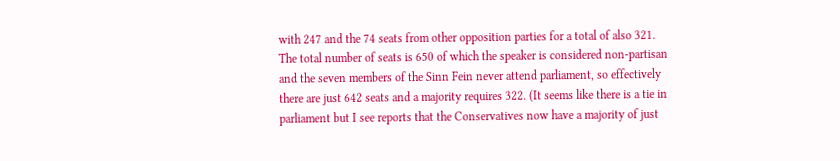with 247 and the 74 seats from other opposition parties for a total of also 321. The total number of seats is 650 of which the speaker is considered non-partisan and the seven members of the Sinn Fein never attend parliament, so effectively there are just 642 seats and a majority requires 322. (It seems like there is a tie in parliament but I see reports that the Conservatives now have a majority of just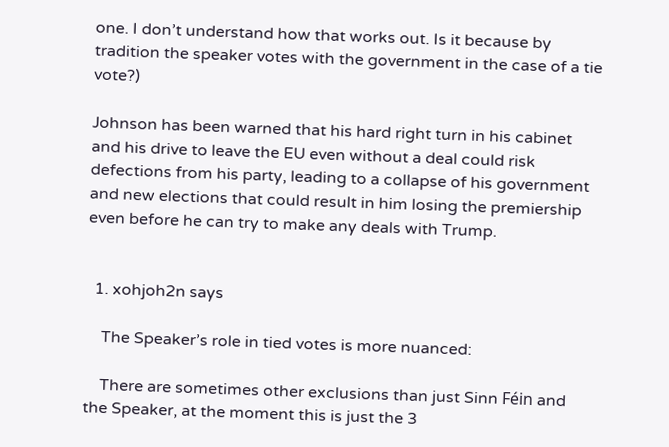one. I don’t understand how that works out. Is it because by tradition the speaker votes with the government in the case of a tie vote?)

Johnson has been warned that his hard right turn in his cabinet and his drive to leave the EU even without a deal could risk defections from his party, leading to a collapse of his government and new elections that could result in him losing the premiership even before he can try to make any deals with Trump.


  1. xohjoh2n says

    The Speaker’s role in tied votes is more nuanced:

    There are sometimes other exclusions than just Sinn Féin and the Speaker, at the moment this is just the 3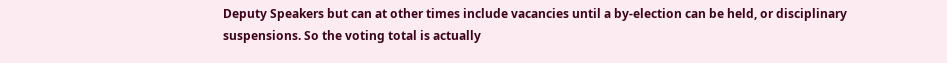Deputy Speakers but can at other times include vacancies until a by-election can be held, or disciplinary suspensions. So the voting total is actually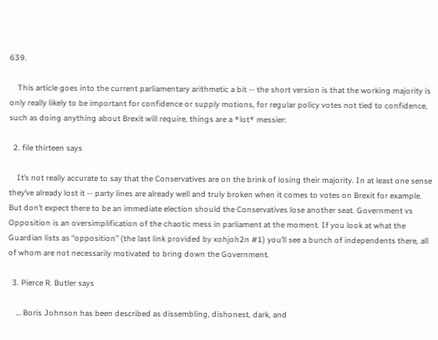639.

    This article goes into the current parliamentary arithmetic a bit -- the short version is that the working majority is only really likely to be important for confidence or supply motions, for regular policy votes not tied to confidence, such as doing anything about Brexit will require, things are a *lot* messier:

  2. file thirteen says

    It’s not really accurate to say that the Conservatives are on the brink of losing their majority. In at least one sense they’ve already lost it -- party lines are already well and truly broken when it comes to votes on Brexit for example. But don’t expect there to be an immediate election should the Conservatives lose another seat. Government vs Opposition is an oversimplification of the chaotic mess in parliament at the moment. If you look at what the Guardian lists as “opposition” (the last link provided by xohjoh2n #1) you’ll see a bunch of independents there, all of whom are not necessarily motivated to bring down the Government.

  3. Pierce R. Butler says

    … Boris Johnson has been described as dissembling, dishonest, dark, and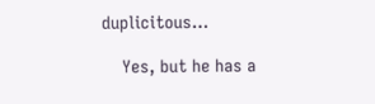duplicitous…

    Yes, but he has a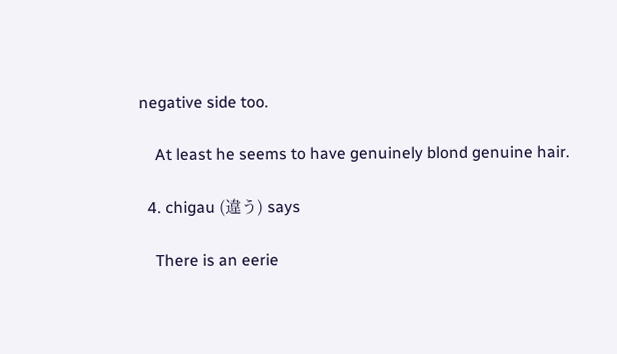negative side too.

    At least he seems to have genuinely blond genuine hair.

  4. chigau (違う) says

    There is an eerie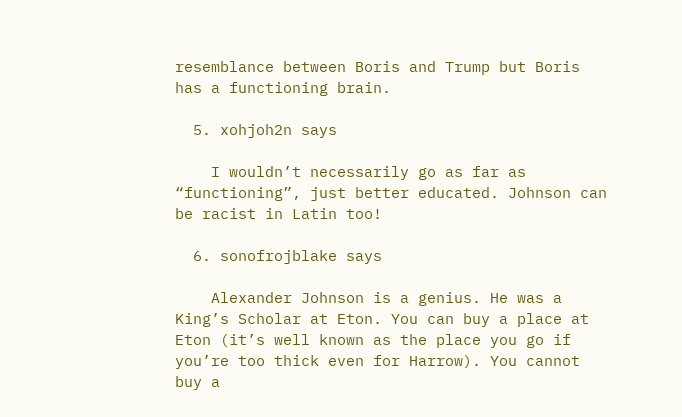resemblance between Boris and Trump but Boris has a functioning brain.

  5. xohjoh2n says

    I wouldn’t necessarily go as far as “functioning”, just better educated. Johnson can be racist in Latin too!

  6. sonofrojblake says

    Alexander Johnson is a genius. He was a King’s Scholar at Eton. You can buy a place at Eton (it’s well known as the place you go if you’re too thick even for Harrow). You cannot buy a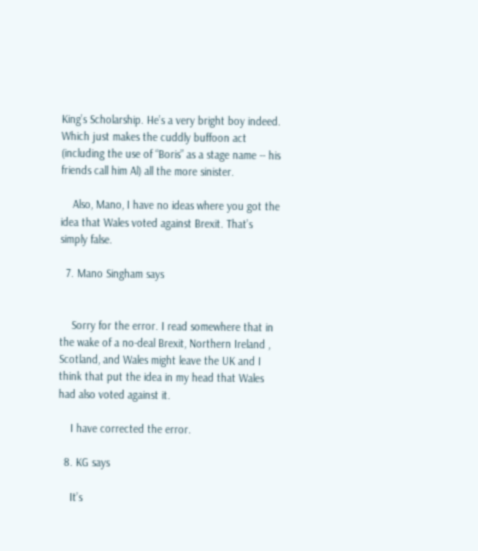King’s Scholarship. He’s a very bright boy indeed. Which just makes the cuddly buffoon act (including the use of “Boris” as a stage name -- his friends call him Al) all the more sinister.

    Also, Mano, I have no ideas where you got the idea that Wales voted against Brexit. That’s simply false.

  7. Mano Singham says


    Sorry for the error. I read somewhere that in the wake of a no-deal Brexit, Northern Ireland , Scotland, and Wales might leave the UK and I think that put the idea in my head that Wales had also voted against it.

    I have corrected the error.

  8. KG says

    It’s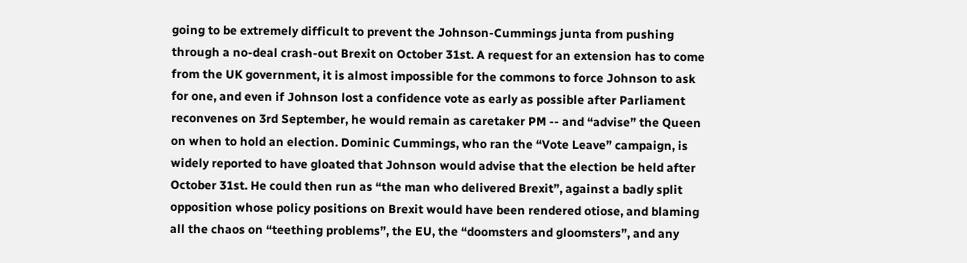going to be extremely difficult to prevent the Johnson-Cummings junta from pushing through a no-deal crash-out Brexit on October 31st. A request for an extension has to come from the UK government, it is almost impossible for the commons to force Johnson to ask for one, and even if Johnson lost a confidence vote as early as possible after Parliament reconvenes on 3rd September, he would remain as caretaker PM -- and “advise” the Queen on when to hold an election. Dominic Cummings, who ran the “Vote Leave” campaign, is widely reported to have gloated that Johnson would advise that the election be held after October 31st. He could then run as “the man who delivered Brexit”, against a badly split opposition whose policy positions on Brexit would have been rendered otiose, and blaming all the chaos on “teething problems”, the EU, the “doomsters and gloomsters”, and any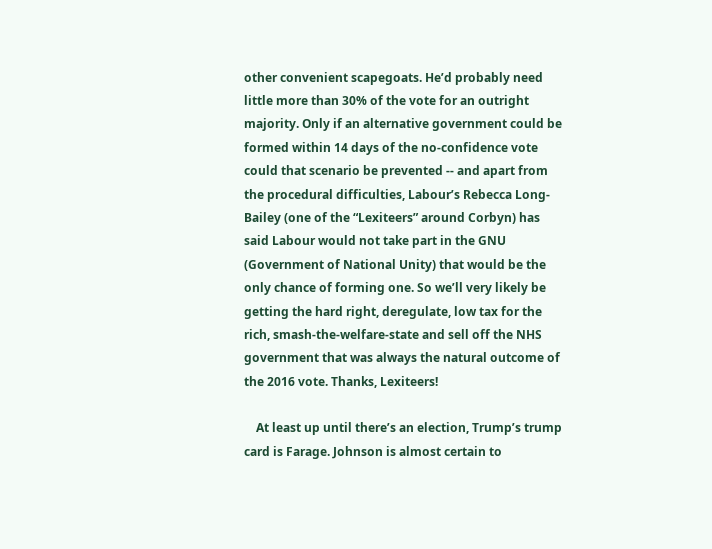other convenient scapegoats. He’d probably need little more than 30% of the vote for an outright majority. Only if an alternative government could be formed within 14 days of the no-confidence vote could that scenario be prevented -- and apart from the procedural difficulties, Labour’s Rebecca Long-Bailey (one of the “Lexiteers” around Corbyn) has said Labour would not take part in the GNU (Government of National Unity) that would be the only chance of forming one. So we’ll very likely be getting the hard right, deregulate, low tax for the rich, smash-the-welfare-state and sell off the NHS government that was always the natural outcome of the 2016 vote. Thanks, Lexiteers!

    At least up until there’s an election, Trump’s trump card is Farage. Johnson is almost certain to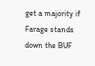get a majority if Farage stands down the BUF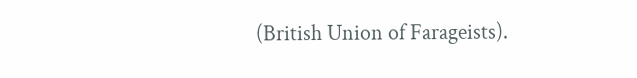(British Union of Farageists).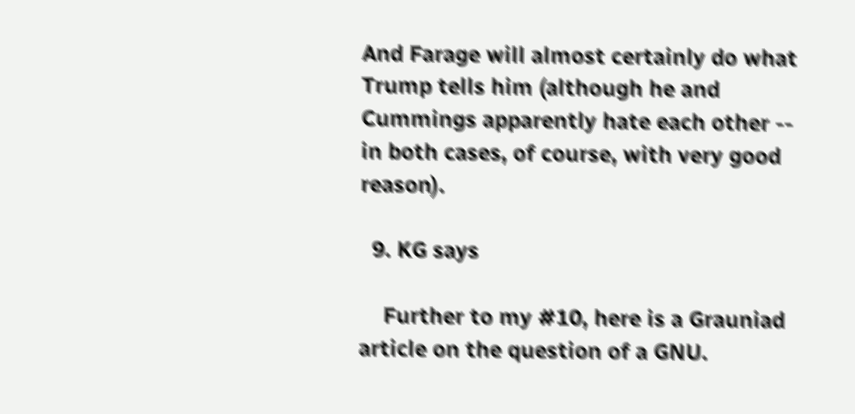And Farage will almost certainly do what Trump tells him (although he and Cummings apparently hate each other -- in both cases, of course, with very good reason).

  9. KG says

    Further to my #10, here is a Grauniad article on the question of a GNU.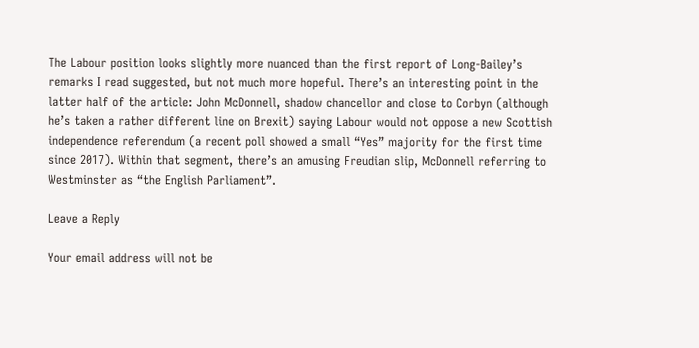The Labour position looks slightly more nuanced than the first report of Long-Bailey’s remarks I read suggested, but not much more hopeful. There’s an interesting point in the latter half of the article: John McDonnell, shadow chancellor and close to Corbyn (although he’s taken a rather different line on Brexit) saying Labour would not oppose a new Scottish independence referendum (a recent poll showed a small “Yes” majority for the first time since 2017). Within that segment, there’s an amusing Freudian slip, McDonnell referring to Westminster as “the English Parliament”.

Leave a Reply

Your email address will not be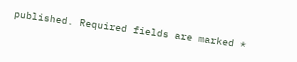published. Required fields are marked *